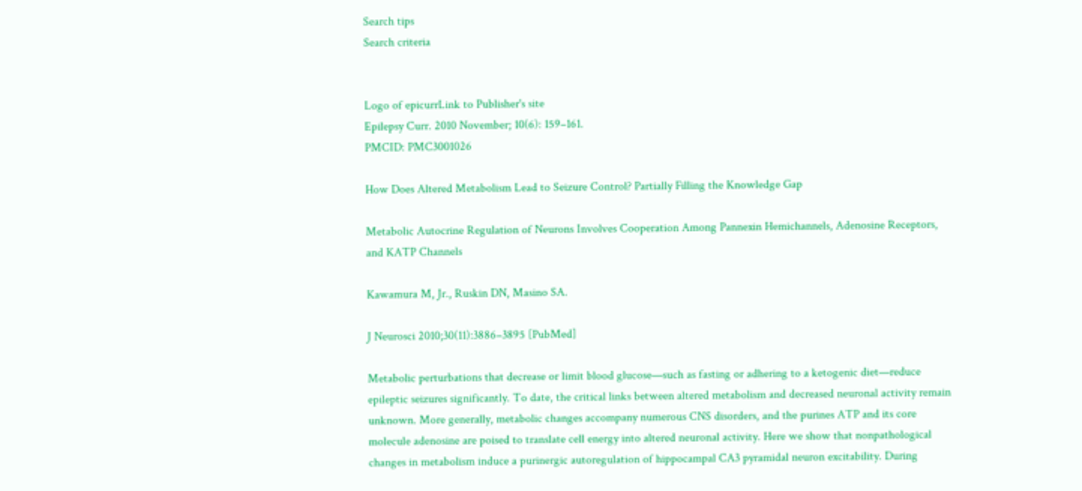Search tips
Search criteria


Logo of epicurrLink to Publisher's site
Epilepsy Curr. 2010 November; 10(6): 159–161.
PMCID: PMC3001026

How Does Altered Metabolism Lead to Seizure Control? Partially Filling the Knowledge Gap

Metabolic Autocrine Regulation of Neurons Involves Cooperation Among Pannexin Hemichannels, Adenosine Receptors, and KATP Channels

Kawamura M, Jr., Ruskin DN, Masino SA.

J Neurosci 2010;30(11):3886–3895 [PubMed]

Metabolic perturbations that decrease or limit blood glucose—such as fasting or adhering to a ketogenic diet—reduce epileptic seizures significantly. To date, the critical links between altered metabolism and decreased neuronal activity remain unknown. More generally, metabolic changes accompany numerous CNS disorders, and the purines ATP and its core molecule adenosine are poised to translate cell energy into altered neuronal activity. Here we show that nonpathological changes in metabolism induce a purinergic autoregulation of hippocampal CA3 pyramidal neuron excitability. During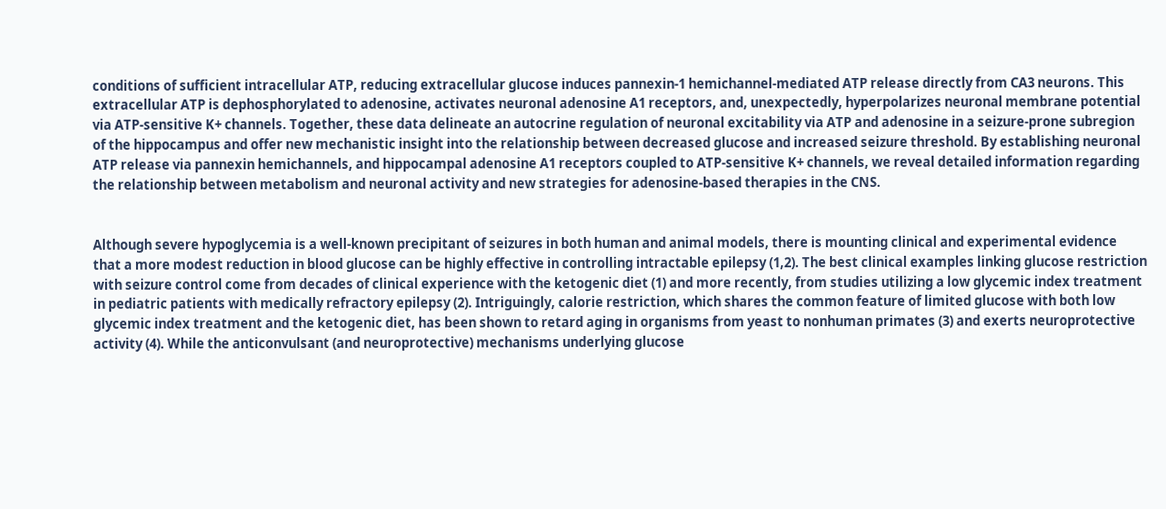conditions of sufficient intracellular ATP, reducing extracellular glucose induces pannexin-1 hemichannel-mediated ATP release directly from CA3 neurons. This extracellular ATP is dephosphorylated to adenosine, activates neuronal adenosine A1 receptors, and, unexpectedly, hyperpolarizes neuronal membrane potential via ATP-sensitive K+ channels. Together, these data delineate an autocrine regulation of neuronal excitability via ATP and adenosine in a seizure-prone subregion of the hippocampus and offer new mechanistic insight into the relationship between decreased glucose and increased seizure threshold. By establishing neuronal ATP release via pannexin hemichannels, and hippocampal adenosine A1 receptors coupled to ATP-sensitive K+ channels, we reveal detailed information regarding the relationship between metabolism and neuronal activity and new strategies for adenosine-based therapies in the CNS.


Although severe hypoglycemia is a well-known precipitant of seizures in both human and animal models, there is mounting clinical and experimental evidence that a more modest reduction in blood glucose can be highly effective in controlling intractable epilepsy (1,2). The best clinical examples linking glucose restriction with seizure control come from decades of clinical experience with the ketogenic diet (1) and more recently, from studies utilizing a low glycemic index treatment in pediatric patients with medically refractory epilepsy (2). Intriguingly, calorie restriction, which shares the common feature of limited glucose with both low glycemic index treatment and the ketogenic diet, has been shown to retard aging in organisms from yeast to nonhuman primates (3) and exerts neuroprotective activity (4). While the anticonvulsant (and neuroprotective) mechanisms underlying glucose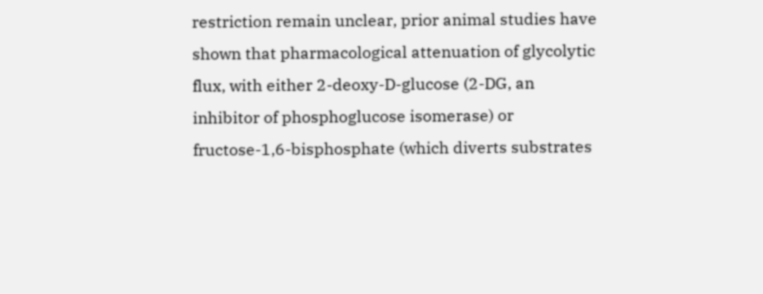restriction remain unclear, prior animal studies have shown that pharmacological attenuation of glycolytic flux, with either 2-deoxy-D-glucose (2-DG, an inhibitor of phosphoglucose isomerase) or fructose-1,6-bisphosphate (which diverts substrates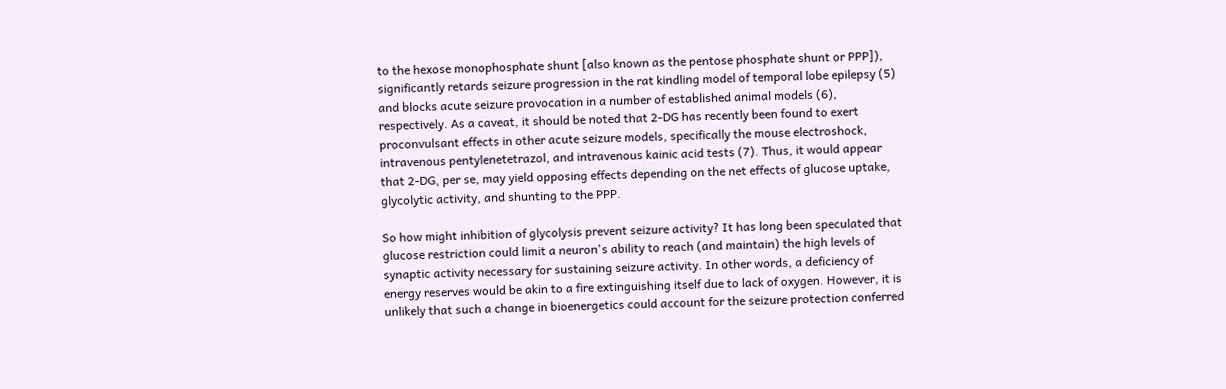to the hexose monophosphate shunt [also known as the pentose phosphate shunt or PPP]), significantly retards seizure progression in the rat kindling model of temporal lobe epilepsy (5) and blocks acute seizure provocation in a number of established animal models (6), respectively. As a caveat, it should be noted that 2-DG has recently been found to exert proconvulsant effects in other acute seizure models, specifically the mouse electroshock, intravenous pentylenetetrazol, and intravenous kainic acid tests (7). Thus, it would appear that 2-DG, per se, may yield opposing effects depending on the net effects of glucose uptake, glycolytic activity, and shunting to the PPP.

So how might inhibition of glycolysis prevent seizure activity? It has long been speculated that glucose restriction could limit a neuron's ability to reach (and maintain) the high levels of synaptic activity necessary for sustaining seizure activity. In other words, a deficiency of energy reserves would be akin to a fire extinguishing itself due to lack of oxygen. However, it is unlikely that such a change in bioenergetics could account for the seizure protection conferred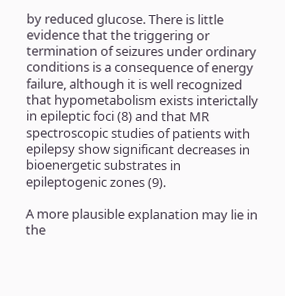by reduced glucose. There is little evidence that the triggering or termination of seizures under ordinary conditions is a consequence of energy failure, although it is well recognized that hypometabolism exists interictally in epileptic foci (8) and that MR spectroscopic studies of patients with epilepsy show significant decreases in bioenergetic substrates in epileptogenic zones (9).

A more plausible explanation may lie in the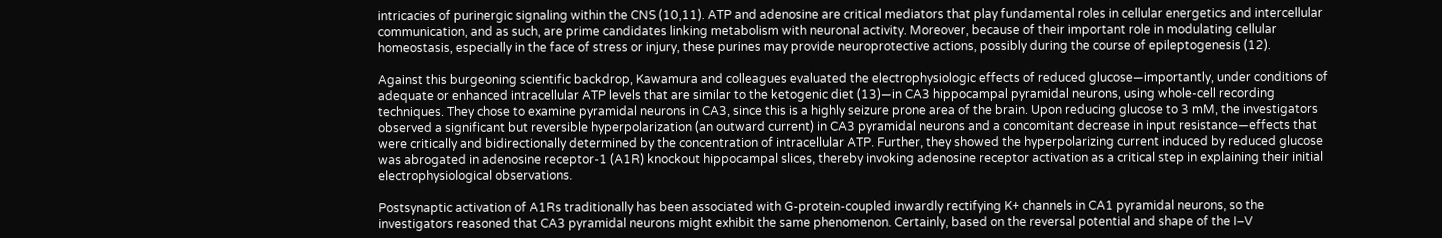intricacies of purinergic signaling within the CNS (10,11). ATP and adenosine are critical mediators that play fundamental roles in cellular energetics and intercellular communication, and as such, are prime candidates linking metabolism with neuronal activity. Moreover, because of their important role in modulating cellular homeostasis, especially in the face of stress or injury, these purines may provide neuroprotective actions, possibly during the course of epileptogenesis (12).

Against this burgeoning scientific backdrop, Kawamura and colleagues evaluated the electrophysiologic effects of reduced glucose—importantly, under conditions of adequate or enhanced intracellular ATP levels that are similar to the ketogenic diet (13)—in CA3 hippocampal pyramidal neurons, using whole-cell recording techniques. They chose to examine pyramidal neurons in CA3, since this is a highly seizure prone area of the brain. Upon reducing glucose to 3 mM, the investigators observed a significant but reversible hyperpolarization (an outward current) in CA3 pyramidal neurons and a concomitant decrease in input resistance—effects that were critically and bidirectionally determined by the concentration of intracellular ATP. Further, they showed the hyperpolarizing current induced by reduced glucose was abrogated in adenosine receptor-1 (A1R) knockout hippocampal slices, thereby invoking adenosine receptor activation as a critical step in explaining their initial electrophysiological observations.

Postsynaptic activation of A1Rs traditionally has been associated with G-protein-coupled inwardly rectifying K+ channels in CA1 pyramidal neurons, so the investigators reasoned that CA3 pyramidal neurons might exhibit the same phenomenon. Certainly, based on the reversal potential and shape of the I–V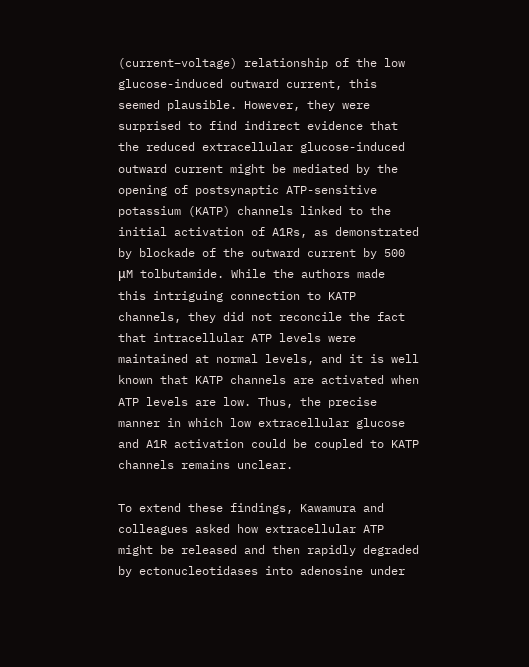(current–voltage) relationship of the low glucose-induced outward current, this seemed plausible. However, they were surprised to find indirect evidence that the reduced extracellular glucose-induced outward current might be mediated by the opening of postsynaptic ATP-sensitive potassium (KATP) channels linked to the initial activation of A1Rs, as demonstrated by blockade of the outward current by 500 μM tolbutamide. While the authors made this intriguing connection to KATP channels, they did not reconcile the fact that intracellular ATP levels were maintained at normal levels, and it is well known that KATP channels are activated when ATP levels are low. Thus, the precise manner in which low extracellular glucose and A1R activation could be coupled to KATP channels remains unclear.

To extend these findings, Kawamura and colleagues asked how extracellular ATP might be released and then rapidly degraded by ectonucleotidases into adenosine under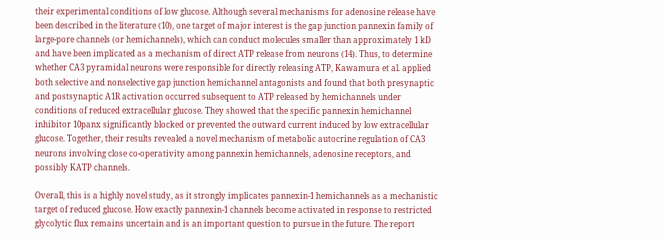their experimental conditions of low glucose. Although several mechanisms for adenosine release have been described in the literature (10), one target of major interest is the gap junction pannexin family of large-pore channels (or hemichannels), which can conduct molecules smaller than approximately 1 kD and have been implicated as a mechanism of direct ATP release from neurons (14). Thus, to determine whether CA3 pyramidal neurons were responsible for directly releasing ATP, Kawamura et al. applied both selective and nonselective gap junction hemichannel antagonists and found that both presynaptic and postsynaptic A1R activation occurred subsequent to ATP released by hemichannels under conditions of reduced extracellular glucose. They showed that the specific pannexin hemichannel inhibitor 10panx significantly blocked or prevented the outward current induced by low extracellular glucose. Together, their results revealed a novel mechanism of metabolic autocrine regulation of CA3 neurons involving close co-operativity among pannexin hemichannels, adenosine receptors, and possibly KATP channels.

Overall, this is a highly novel study, as it strongly implicates pannexin-1 hemichannels as a mechanistic target of reduced glucose. How exactly pannexin-1 channels become activated in response to restricted glycolytic flux remains uncertain and is an important question to pursue in the future. The report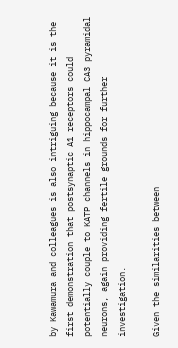by Kawamura and colleagues is also intriguing because it is the first demonstration that postsynaptic A1 receptors could potentially couple to KATP channels in hippocampal CA3 pyramidal neurons, again providing fertile grounds for further investigation.

Given the similarities between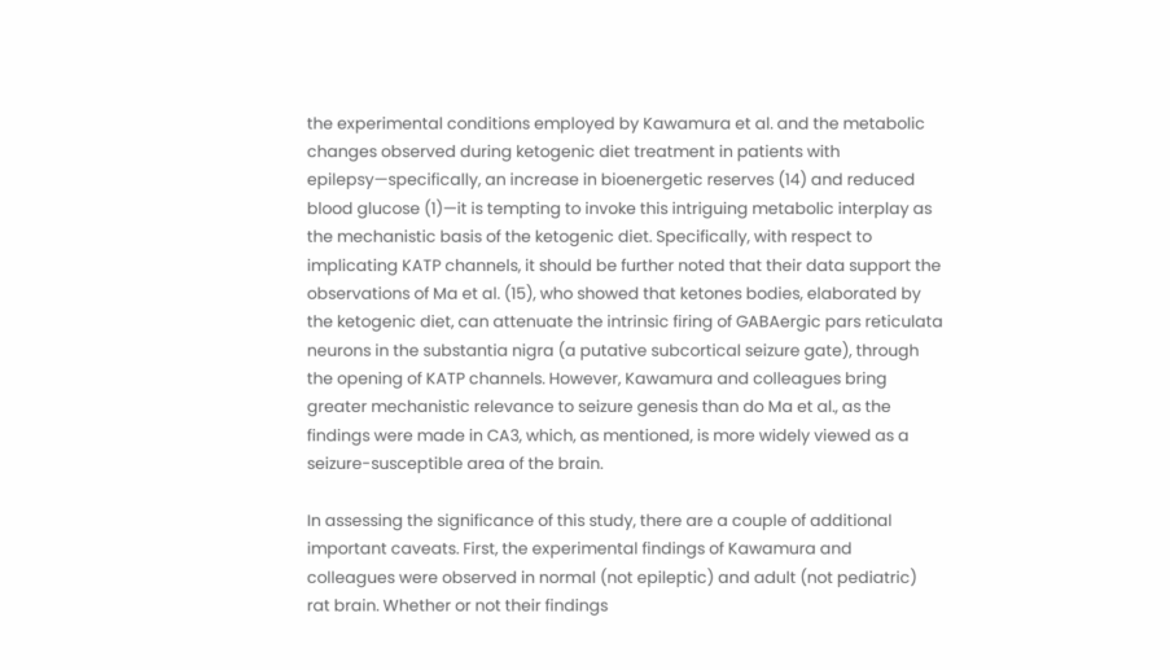the experimental conditions employed by Kawamura et al. and the metabolic changes observed during ketogenic diet treatment in patients with epilepsy—specifically, an increase in bioenergetic reserves (14) and reduced blood glucose (1)—it is tempting to invoke this intriguing metabolic interplay as the mechanistic basis of the ketogenic diet. Specifically, with respect to implicating KATP channels, it should be further noted that their data support the observations of Ma et al. (15), who showed that ketones bodies, elaborated by the ketogenic diet, can attenuate the intrinsic firing of GABAergic pars reticulata neurons in the substantia nigra (a putative subcortical seizure gate), through the opening of KATP channels. However, Kawamura and colleagues bring greater mechanistic relevance to seizure genesis than do Ma et al., as the findings were made in CA3, which, as mentioned, is more widely viewed as a seizure-susceptible area of the brain.

In assessing the significance of this study, there are a couple of additional important caveats. First, the experimental findings of Kawamura and colleagues were observed in normal (not epileptic) and adult (not pediatric) rat brain. Whether or not their findings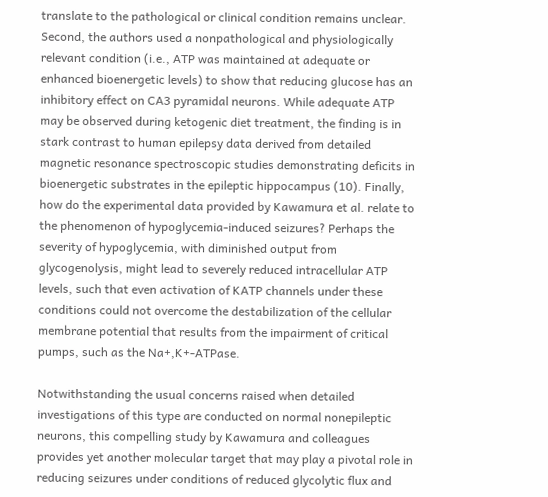translate to the pathological or clinical condition remains unclear. Second, the authors used a nonpathological and physiologically relevant condition (i.e., ATP was maintained at adequate or enhanced bioenergetic levels) to show that reducing glucose has an inhibitory effect on CA3 pyramidal neurons. While adequate ATP may be observed during ketogenic diet treatment, the finding is in stark contrast to human epilepsy data derived from detailed magnetic resonance spectroscopic studies demonstrating deficits in bioenergetic substrates in the epileptic hippocampus (10). Finally, how do the experimental data provided by Kawamura et al. relate to the phenomenon of hypoglycemia-induced seizures? Perhaps the severity of hypoglycemia, with diminished output from glycogenolysis, might lead to severely reduced intracellular ATP levels, such that even activation of KATP channels under these conditions could not overcome the destabilization of the cellular membrane potential that results from the impairment of critical pumps, such as the Na+,K+-ATPase.

Notwithstanding the usual concerns raised when detailed investigations of this type are conducted on normal nonepileptic neurons, this compelling study by Kawamura and colleagues provides yet another molecular target that may play a pivotal role in reducing seizures under conditions of reduced glycolytic flux and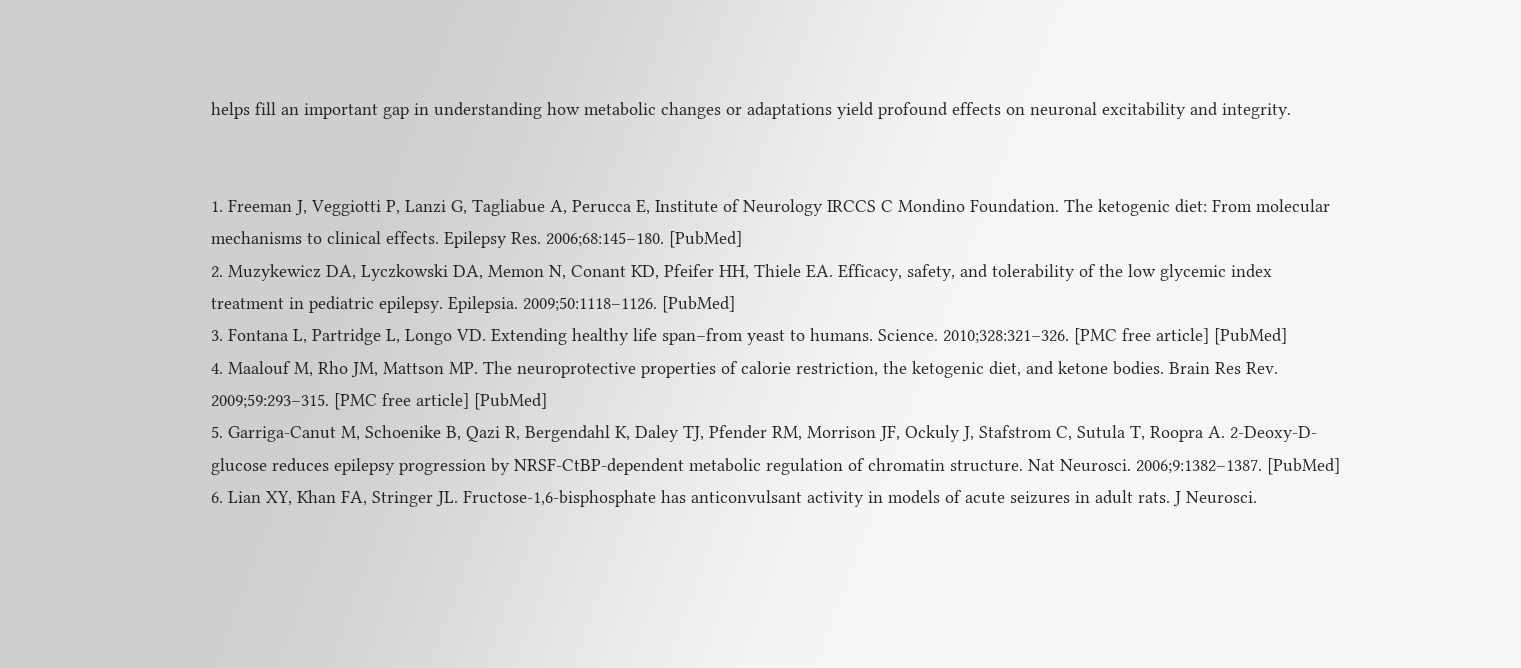helps fill an important gap in understanding how metabolic changes or adaptations yield profound effects on neuronal excitability and integrity.


1. Freeman J, Veggiotti P, Lanzi G, Tagliabue A, Perucca E, Institute of Neurology IRCCS C Mondino Foundation. The ketogenic diet: From molecular mechanisms to clinical effects. Epilepsy Res. 2006;68:145–180. [PubMed]
2. Muzykewicz DA, Lyczkowski DA, Memon N, Conant KD, Pfeifer HH, Thiele EA. Efficacy, safety, and tolerability of the low glycemic index treatment in pediatric epilepsy. Epilepsia. 2009;50:1118–1126. [PubMed]
3. Fontana L, Partridge L, Longo VD. Extending healthy life span–from yeast to humans. Science. 2010;328:321–326. [PMC free article] [PubMed]
4. Maalouf M, Rho JM, Mattson MP. The neuroprotective properties of calorie restriction, the ketogenic diet, and ketone bodies. Brain Res Rev. 2009;59:293–315. [PMC free article] [PubMed]
5. Garriga-Canut M, Schoenike B, Qazi R, Bergendahl K, Daley TJ, Pfender RM, Morrison JF, Ockuly J, Stafstrom C, Sutula T, Roopra A. 2-Deoxy-D-glucose reduces epilepsy progression by NRSF-CtBP-dependent metabolic regulation of chromatin structure. Nat Neurosci. 2006;9:1382–1387. [PubMed]
6. Lian XY, Khan FA, Stringer JL. Fructose-1,6-bisphosphate has anticonvulsant activity in models of acute seizures in adult rats. J Neurosci.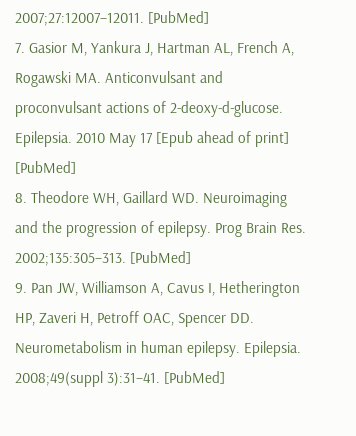2007;27:12007–12011. [PubMed]
7. Gasior M, Yankura J, Hartman AL, French A, Rogawski MA. Anticonvulsant and proconvulsant actions of 2-deoxy-d-glucose. Epilepsia. 2010 May 17 [Epub ahead of print] [PubMed]
8. Theodore WH, Gaillard WD. Neuroimaging and the progression of epilepsy. Prog Brain Res. 2002;135:305–313. [PubMed]
9. Pan JW, Williamson A, Cavus I, Hetherington HP, Zaveri H, Petroff OAC, Spencer DD. Neurometabolism in human epilepsy. Epilepsia. 2008;49(suppl 3):31–41. [PubMed]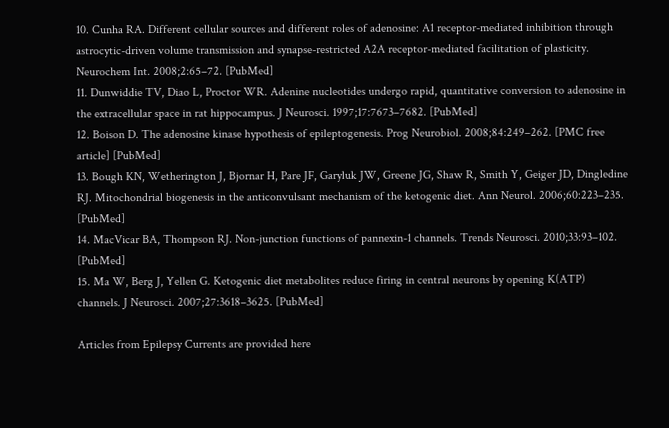10. Cunha RA. Different cellular sources and different roles of adenosine: A1 receptor-mediated inhibition through astrocytic-driven volume transmission and synapse-restricted A2A receptor-mediated facilitation of plasticity. Neurochem Int. 2008;2:65–72. [PubMed]
11. Dunwiddie TV, Diao L, Proctor WR. Adenine nucleotides undergo rapid, quantitative conversion to adenosine in the extracellular space in rat hippocampus. J Neurosci. 1997;17:7673–7682. [PubMed]
12. Boison D. The adenosine kinase hypothesis of epileptogenesis. Prog Neurobiol. 2008;84:249–262. [PMC free article] [PubMed]
13. Bough KN, Wetherington J, Bjornar H, Pare JF, Garyluk JW, Greene JG, Shaw R, Smith Y, Geiger JD, Dingledine RJ. Mitochondrial biogenesis in the anticonvulsant mechanism of the ketogenic diet. Ann Neurol. 2006;60:223–235. [PubMed]
14. MacVicar BA, Thompson RJ. Non-junction functions of pannexin-1 channels. Trends Neurosci. 2010;33:93–102. [PubMed]
15. Ma W, Berg J, Yellen G. Ketogenic diet metabolites reduce firing in central neurons by opening K(ATP) channels. J Neurosci. 2007;27:3618–3625. [PubMed]

Articles from Epilepsy Currents are provided here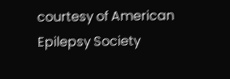courtesy of American Epilepsy Society